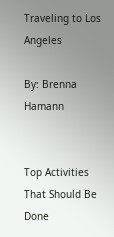Traveling to Los Angeles

By: Brenna Hamann


Top Activities That Should Be Done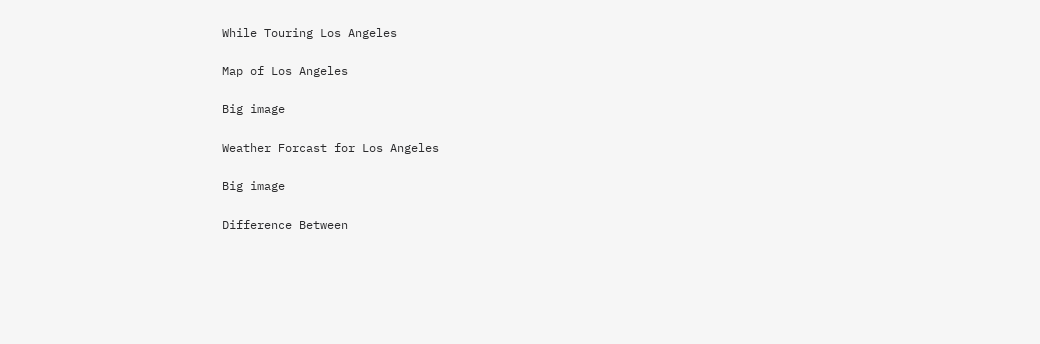While Touring Los Angeles

Map of Los Angeles

Big image

Weather Forcast for Los Angeles

Big image

Difference Between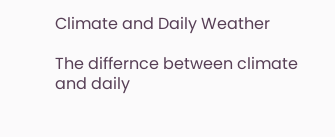Climate and Daily Weather

The differnce between climate and daily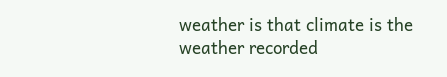weather is that climate is the weather recorded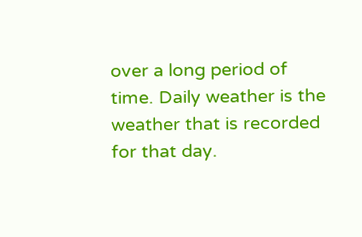over a long period of time. Daily weather is the weather that is recorded for that day.